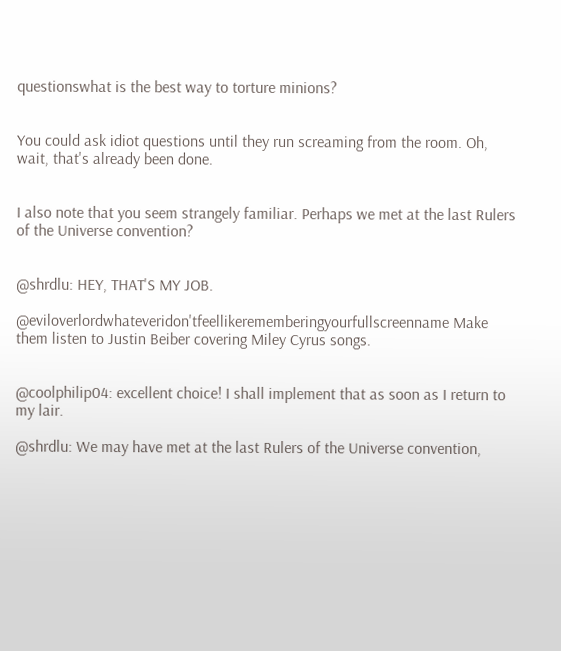questionswhat is the best way to torture minions?


You could ask idiot questions until they run screaming from the room. Oh, wait, that's already been done.


I also note that you seem strangely familiar. Perhaps we met at the last Rulers of the Universe convention?


@shrdlu: HEY, THAT'S MY JOB.

@eviloverlordwhateveridon'tfeellikerememberingyourfullscreenname Make them listen to Justin Beiber covering Miley Cyrus songs.


@coolphilip04: excellent choice! I shall implement that as soon as I return to my lair.

@shrdlu: We may have met at the last Rulers of the Universe convention,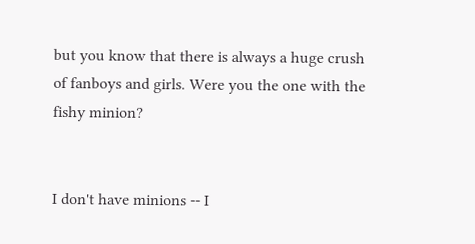but you know that there is always a huge crush of fanboys and girls. Were you the one with the fishy minion?


I don't have minions -- I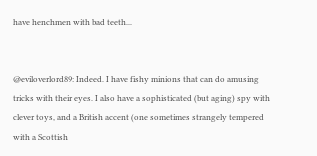have henchmen with bad teeth...


@eviloverlord89: Indeed. I have fishy minions that can do amusing tricks with their eyes. I also have a sophisticated (but aging) spy with clever toys, and a British accent (one sometimes strangely tempered with a Scottish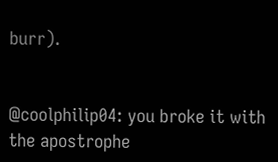burr).


@coolphilip04: you broke it with the apostrophe